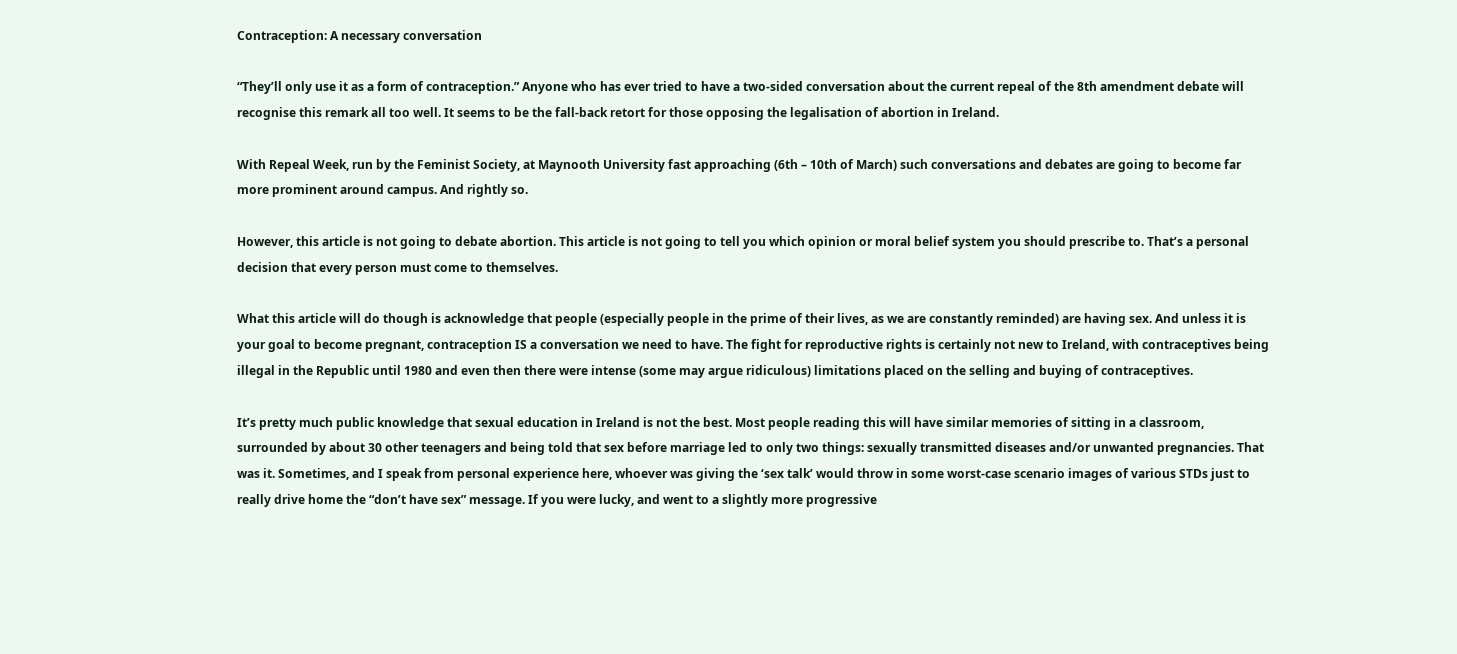Contraception: A necessary conversation

“They’ll only use it as a form of contraception.” Anyone who has ever tried to have a two-sided conversation about the current repeal of the 8th amendment debate will recognise this remark all too well. It seems to be the fall-back retort for those opposing the legalisation of abortion in Ireland.

With Repeal Week, run by the Feminist Society, at Maynooth University fast approaching (6th – 10th of March) such conversations and debates are going to become far more prominent around campus. And rightly so.

However, this article is not going to debate abortion. This article is not going to tell you which opinion or moral belief system you should prescribe to. That’s a personal decision that every person must come to themselves.

What this article will do though is acknowledge that people (especially people in the prime of their lives, as we are constantly reminded) are having sex. And unless it is your goal to become pregnant, contraception IS a conversation we need to have. The fight for reproductive rights is certainly not new to Ireland, with contraceptives being illegal in the Republic until 1980 and even then there were intense (some may argue ridiculous) limitations placed on the selling and buying of contraceptives.

It’s pretty much public knowledge that sexual education in Ireland is not the best. Most people reading this will have similar memories of sitting in a classroom, surrounded by about 30 other teenagers and being told that sex before marriage led to only two things: sexually transmitted diseases and/or unwanted pregnancies. That was it. Sometimes, and I speak from personal experience here, whoever was giving the ‘sex talk’ would throw in some worst-case scenario images of various STDs just to really drive home the “don’t have sex” message. If you were lucky, and went to a slightly more progressive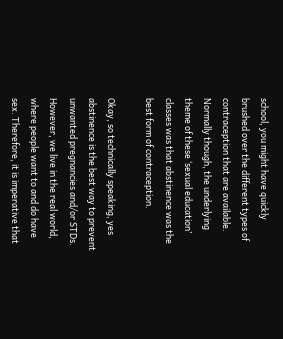school, you might have quickly brushed over the different types of contraception that are available. Normally though, the underlying theme of these ‘sexual education’ classes was that abstinence was the best form of contraception.

Okay, so technically speaking, yes abstinence is the best way to prevent unwanted pregnancies and/or STDs. However, we live in the real world, where people want to and do have sex. Therefore, it is imperative that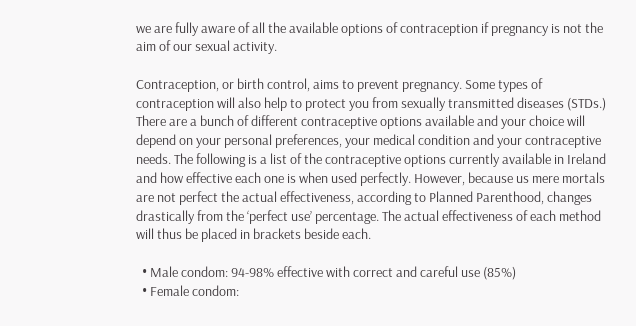we are fully aware of all the available options of contraception if pregnancy is not the aim of our sexual activity.

Contraception, or birth control, aims to prevent pregnancy. Some types of contraception will also help to protect you from sexually transmitted diseases (STDs.) There are a bunch of different contraceptive options available and your choice will depend on your personal preferences, your medical condition and your contraceptive needs. The following is a list of the contraceptive options currently available in Ireland and how effective each one is when used perfectly. However, because us mere mortals are not perfect the actual effectiveness, according to Planned Parenthood, changes drastically from the ‘perfect use’ percentage. The actual effectiveness of each method will thus be placed in brackets beside each.

  • Male condom: 94-98% effective with correct and careful use (85%)
  • Female condom: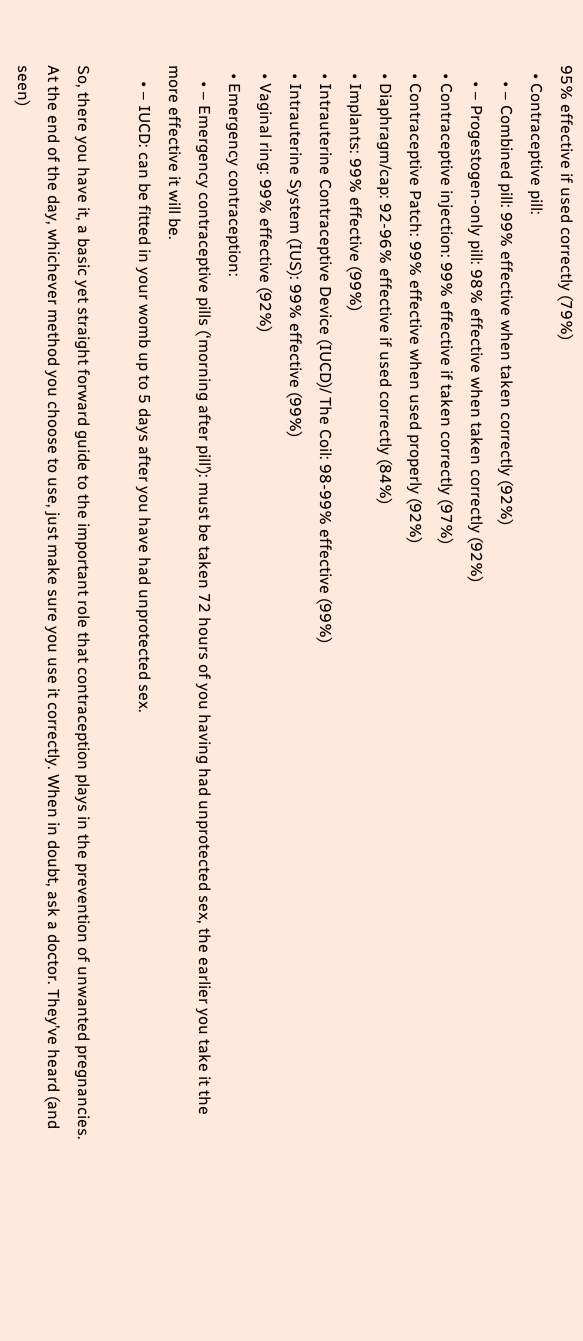95% effective if used correctly (79%)
  • Contraceptive pill:
    • – Combined pill: 99% effective when taken correctly (92%)
    • – Progestogen-only pill: 98% effective when taken correctly (92%)
  • Contraceptive injection: 99% effective if taken correctly (97%)
  • Contraceptive Patch: 99% effective when used properly (92%)
  • Diaphragm/cap: 92-96% effective if used correctly (84%)
  • Implants: 99% effective (99%)
  • Intrauterine Contraceptive Device (IUCD)/ The Coil: 98-99% effective (99%)
  • Intrauterine System (IUS): 99% effective (99%)
  • Vaginal ring: 99% effective (92%)
  • Emergency contraception:
    • – Emergency contraceptive pills (‘morning after pill’): must be taken 72 hours of you having had unprotected sex, the earlier you take it the more effective it will be.
    • – IUCD: can be fitted in your womb up to 5 days after you have had unprotected sex.

So, there you have it, a basic yet straight forward guide to the important role that contraception plays in the prevention of unwanted pregnancies. At the end of the day, whichever method you choose to use, just make sure you use it correctly. When in doubt, ask a doctor. They’ve heard (and seen)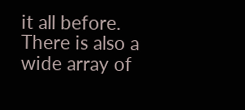it all before. There is also a wide array of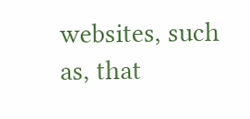websites, such as, that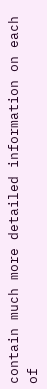contain much more detailed information on each of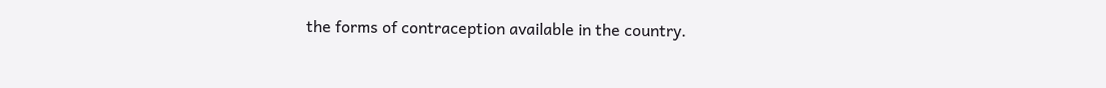the forms of contraception available in the country.